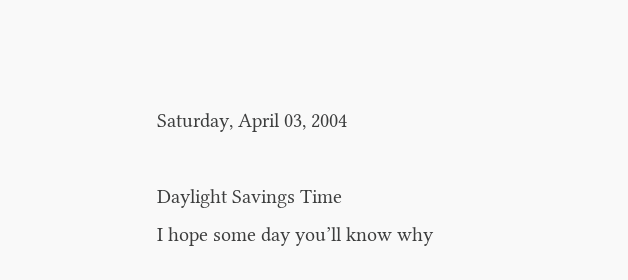Saturday, April 03, 2004

Daylight Savings Time
I hope some day you’ll know why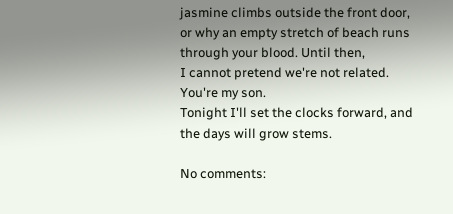jasmine climbs outside the front door,
or why an empty stretch of beach runs through your blood. Until then,
I cannot pretend we're not related. You're my son.
Tonight I'll set the clocks forward, and the days will grow stems.

No comments: